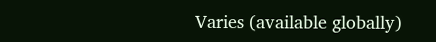Varies (available globally)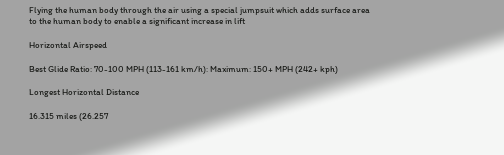Flying the human body through the air using a special jumpsuit which adds surface area to the human body to enable a significant increase in lift

Horizontal Airspeed

Best Glide Ratio: 70-100 MPH (113-161 km/h): Maximum: 150+ MPH (242+ kph)

Longest Horizontal Distance

16.315 miles (26.257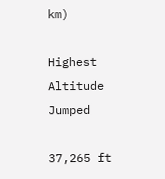km)

Highest Altitude Jumped

37,265 ft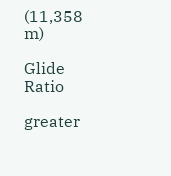(11,358 m)

Glide Ratio

greater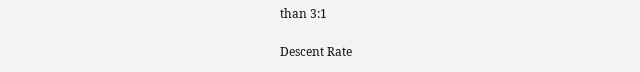than 3:1

Descent Rate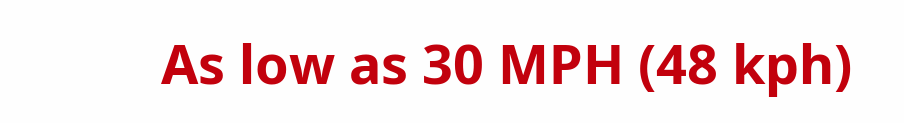As low as 30 MPH (48 kph)